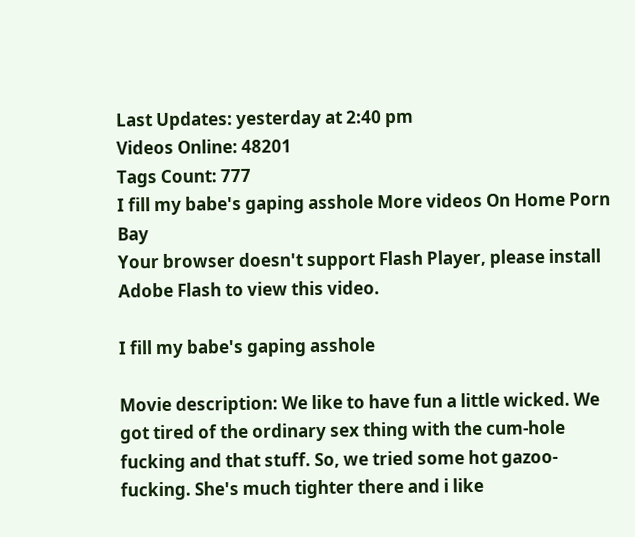Last Updates: yesterday at 2:40 pm
Videos Online: 48201
Tags Count: 777
I fill my babe's gaping asshole More videos On Home Porn Bay
Your browser doesn't support Flash Player, please install Adobe Flash to view this video.

I fill my babe's gaping asshole

Movie description: We like to have fun a little wicked. We got tired of the ordinary sex thing with the cum-hole fucking and that stuff. So, we tried some hot gazoo-fucking. She's much tighter there and i like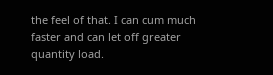the feel of that. I can cum much faster and can let off greater quantity load.